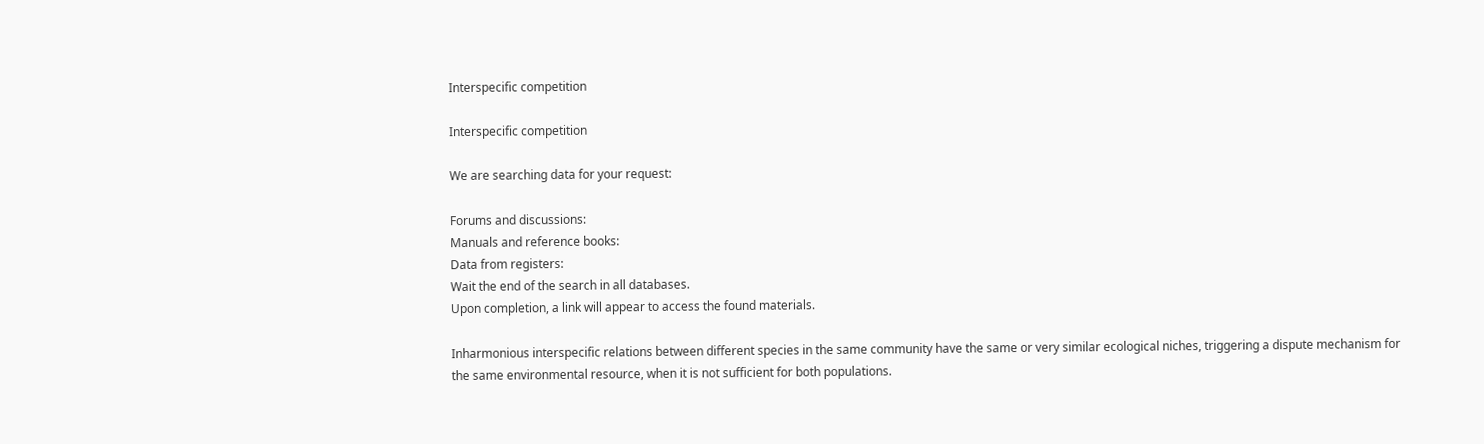Interspecific competition

Interspecific competition

We are searching data for your request:

Forums and discussions:
Manuals and reference books:
Data from registers:
Wait the end of the search in all databases.
Upon completion, a link will appear to access the found materials.

Inharmonious interspecific relations between different species in the same community have the same or very similar ecological niches, triggering a dispute mechanism for the same environmental resource, when it is not sufficient for both populations.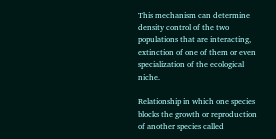This mechanism can determine density control of the two populations that are interacting, extinction of one of them or even specialization of the ecological niche.

Relationship in which one species blocks the growth or reproduction of another species called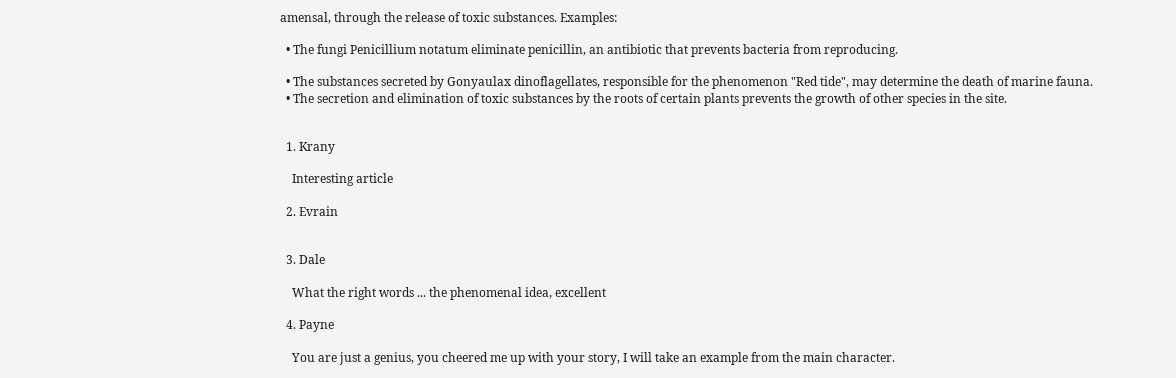amensal, through the release of toxic substances. Examples:

  • The fungi Penicillium notatum eliminate penicillin, an antibiotic that prevents bacteria from reproducing.

  • The substances secreted by Gonyaulax dinoflagellates, responsible for the phenomenon "Red tide", may determine the death of marine fauna.
  • The secretion and elimination of toxic substances by the roots of certain plants prevents the growth of other species in the site.


  1. Krany

    Interesting article

  2. Evrain


  3. Dale

    What the right words ... the phenomenal idea, excellent

  4. Payne

    You are just a genius, you cheered me up with your story, I will take an example from the main character.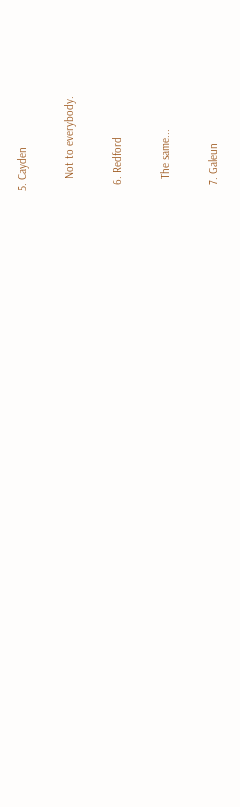5. Cayden

    Not to everybody.

  6. Redford

    The same...

  7. Galeun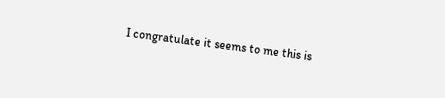I congratulate it seems to me this is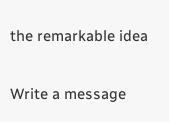the remarkable idea

Write a message